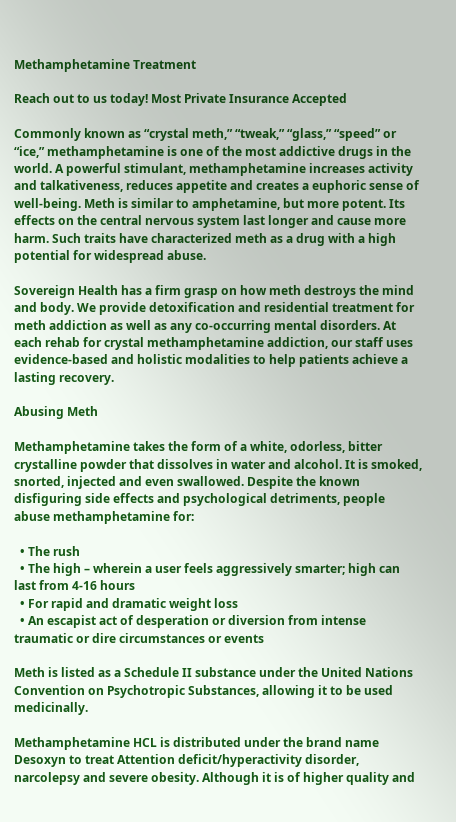Methamphetamine Treatment

Reach out to us today! Most Private Insurance Accepted

Commonly known as “crystal meth,” “tweak,” “glass,” “speed” or “ice,” methamphetamine is one of the most addictive drugs in the world. A powerful stimulant, methamphetamine increases activity and talkativeness, reduces appetite and creates a euphoric sense of well-being. Meth is similar to amphetamine, but more potent. Its effects on the central nervous system last longer and cause more harm. Such traits have characterized meth as a drug with a high potential for widespread abuse.

Sovereign Health has a firm grasp on how meth destroys the mind and body. We provide detoxification and residential treatment for meth addiction as well as any co-occurring mental disorders. At each rehab for crystal methamphetamine addiction, our staff uses evidence-based and holistic modalities to help patients achieve a lasting recovery.

Abusing Meth

Methamphetamine takes the form of a white, odorless, bitter crystalline powder that dissolves in water and alcohol. It is smoked, snorted, injected and even swallowed. Despite the known disfiguring side effects and psychological detriments, people abuse methamphetamine for:

  • The rush
  • The high – wherein a user feels aggressively smarter; high can last from 4-16 hours
  • For rapid and dramatic weight loss
  • An escapist act of desperation or diversion from intense traumatic or dire circumstances or events

Meth is listed as a Schedule II substance under the United Nations Convention on Psychotropic Substances, allowing it to be used medicinally.

Methamphetamine HCL is distributed under the brand name Desoxyn to treat Attention deficit/hyperactivity disorder, narcolepsy and severe obesity. Although it is of higher quality and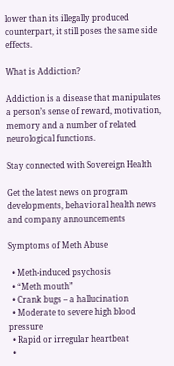lower than its illegally produced counterpart, it still poses the same side effects.

What is Addiction?

Addiction is a disease that manipulates a person’s sense of reward, motivation, memory and a number of related neurological functions.

Stay connected with Sovereign Health

Get the latest news on program developments, behavioral health news and company announcements

Symptoms of Meth Abuse

  • Meth-induced psychosis
  • “Meth mouth”
  • Crank bugs – a hallucination
  • Moderate to severe high blood pressure
  • Rapid or irregular heartbeat
  •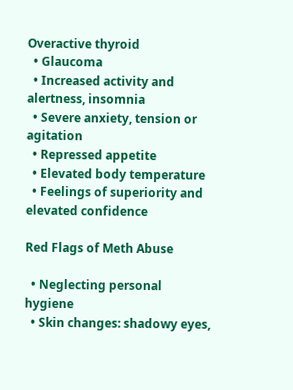Overactive thyroid
  • Glaucoma
  • Increased activity and alertness, insomnia
  • Severe anxiety, tension or agitation
  • Repressed appetite
  • Elevated body temperature
  • Feelings of superiority and elevated confidence

Red Flags of Meth Abuse

  • Neglecting personal hygiene
  • Skin changes: shadowy eyes,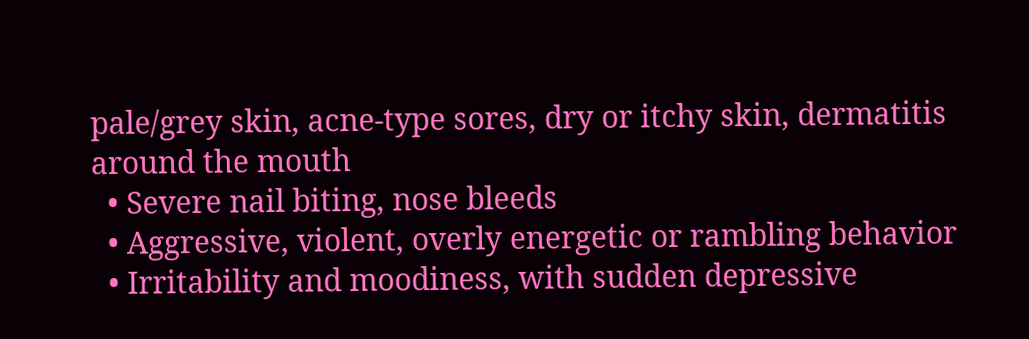pale/grey skin, acne-type sores, dry or itchy skin, dermatitis around the mouth
  • Severe nail biting, nose bleeds
  • Aggressive, violent, overly energetic or rambling behavior
  • Irritability and moodiness, with sudden depressive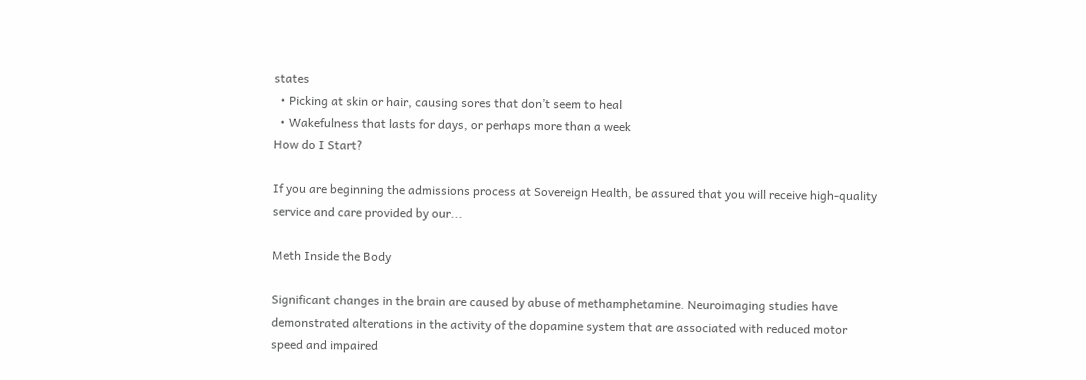states
  • Picking at skin or hair, causing sores that don’t seem to heal
  • Wakefulness that lasts for days, or perhaps more than a week
How do I Start?

If you are beginning the admissions process at Sovereign Health, be assured that you will receive high-quality service and care provided by our...

Meth Inside the Body

Significant changes in the brain are caused by abuse of methamphetamine. Neuroimaging studies have demonstrated alterations in the activity of the dopamine system that are associated with reduced motor speed and impaired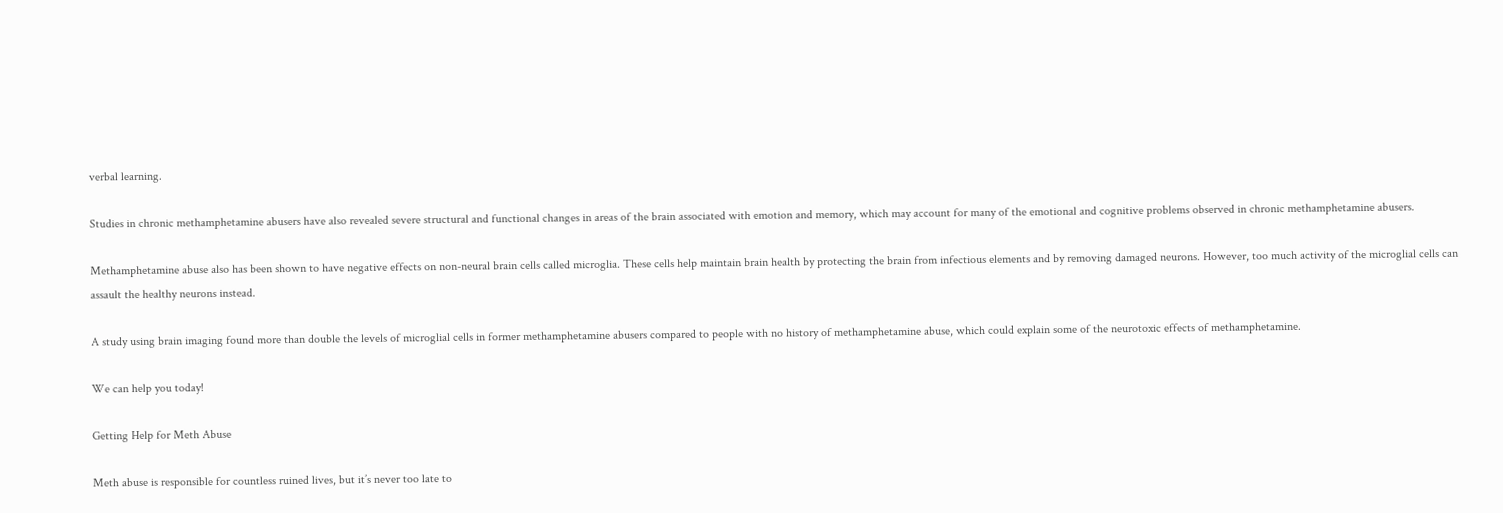verbal learning.

Studies in chronic methamphetamine abusers have also revealed severe structural and functional changes in areas of the brain associated with emotion and memory, which may account for many of the emotional and cognitive problems observed in chronic methamphetamine abusers.

Methamphetamine abuse also has been shown to have negative effects on non-neural brain cells called microglia. These cells help maintain brain health by protecting the brain from infectious elements and by removing damaged neurons. However, too much activity of the microglial cells can assault the healthy neurons instead.

A study using brain imaging found more than double the levels of microglial cells in former methamphetamine abusers compared to people with no history of methamphetamine abuse, which could explain some of the neurotoxic effects of methamphetamine.

We can help you today!

Getting Help for Meth Abuse

Meth abuse is responsible for countless ruined lives, but it’s never too late to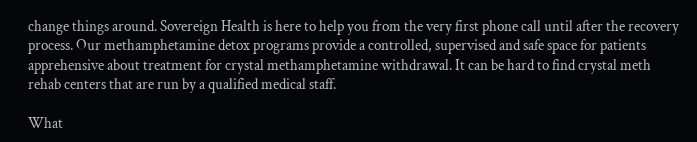change things around. Sovereign Health is here to help you from the very first phone call until after the recovery process. Our methamphetamine detox programs provide a controlled, supervised and safe space for patients apprehensive about treatment for crystal methamphetamine withdrawal. It can be hard to find crystal meth rehab centers that are run by a qualified medical staff.

What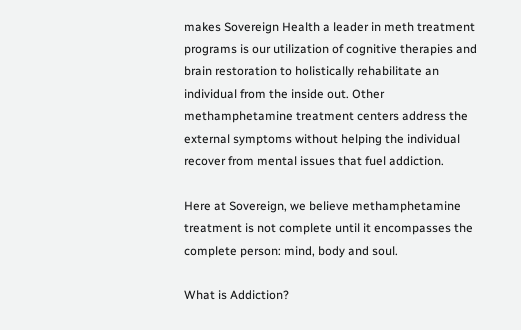makes Sovereign Health a leader in meth treatment programs is our utilization of cognitive therapies and brain restoration to holistically rehabilitate an individual from the inside out. Other methamphetamine treatment centers address the external symptoms without helping the individual recover from mental issues that fuel addiction.

Here at Sovereign, we believe methamphetamine treatment is not complete until it encompasses the complete person: mind, body and soul.

What is Addiction?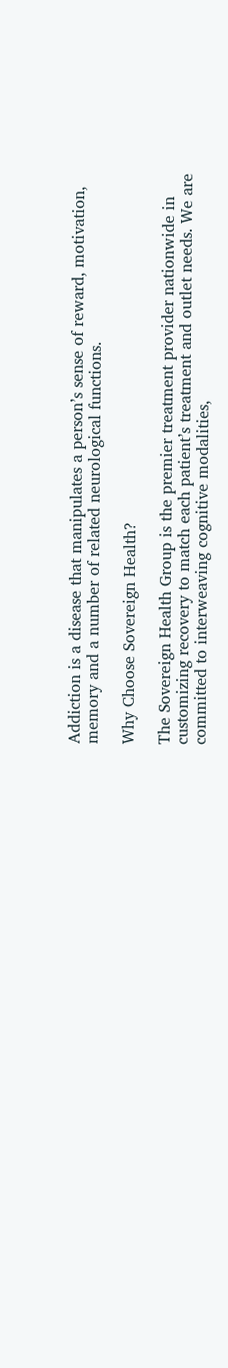Addiction is a disease that manipulates a person’s sense of reward, motivation, memory and a number of related neurological functions.

Why Choose Sovereign Health?

The Sovereign Health Group is the premier treatment provider nationwide in customizing recovery to match each patient’s treatment and outlet needs. We are committed to interweaving cognitive modalities,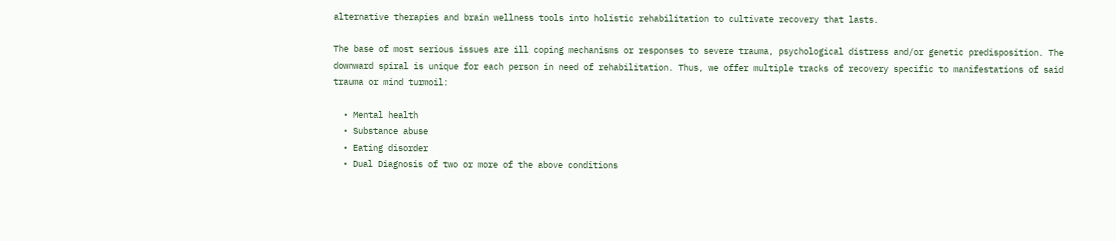alternative therapies and brain wellness tools into holistic rehabilitation to cultivate recovery that lasts.

The base of most serious issues are ill coping mechanisms or responses to severe trauma, psychological distress and/or genetic predisposition. The downward spiral is unique for each person in need of rehabilitation. Thus, we offer multiple tracks of recovery specific to manifestations of said trauma or mind turmoil:

  • Mental health
  • Substance abuse
  • Eating disorder
  • Dual Diagnosis of two or more of the above conditions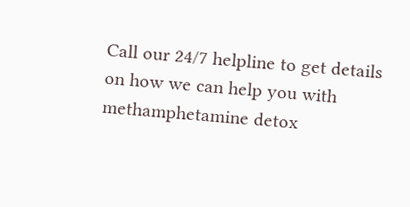Call our 24/7 helpline to get details on how we can help you with methamphetamine detox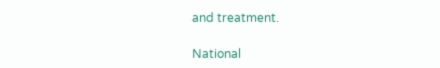and treatment.

National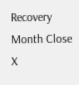Recovery Month Close X